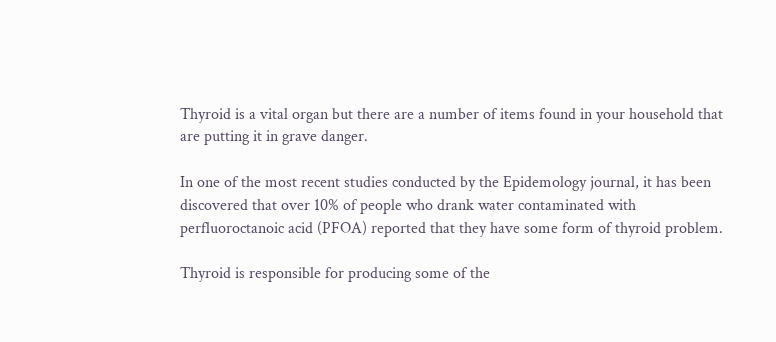Thyroid is a vital organ but there are a number of items found in your household that are putting it in grave danger.

In one of the most recent studies conducted by the Epidemology journal, it has been discovered that over 10% of people who drank water contaminated with perfluoroctanoic acid (PFOA) reported that they have some form of thyroid problem.

Thyroid is responsible for producing some of the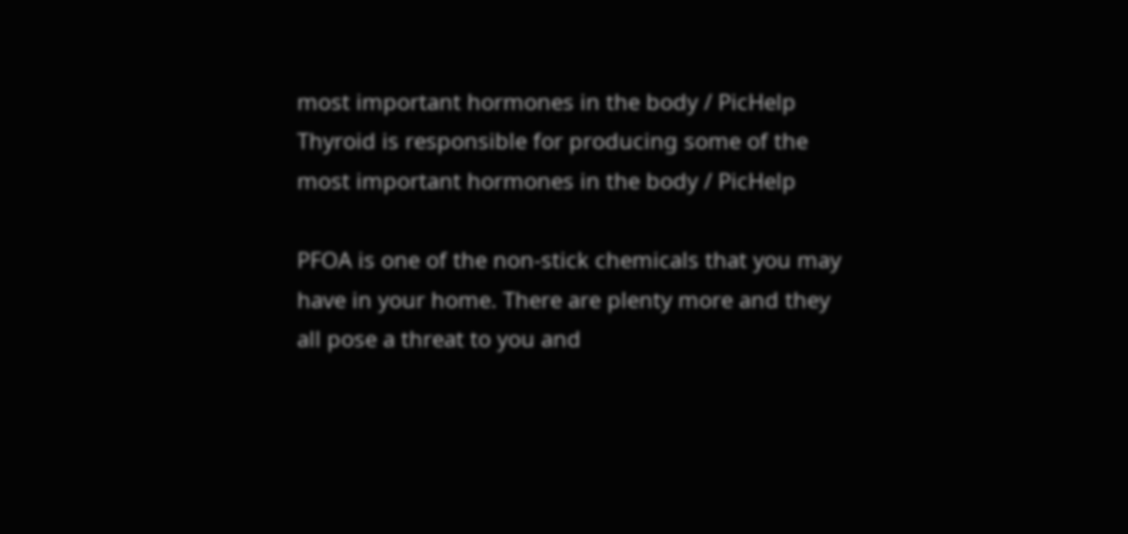most important hormones in the body / PicHelp
Thyroid is responsible for producing some of the most important hormones in the body / PicHelp

PFOA is one of the non-stick chemicals that you may have in your home. There are plenty more and they all pose a threat to you and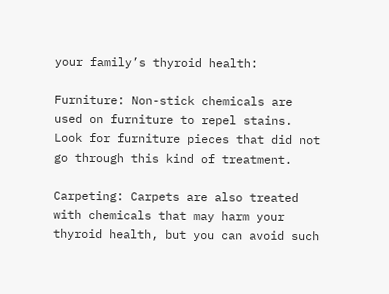your family’s thyroid health:

Furniture: Non-stick chemicals are used on furniture to repel stains. Look for furniture pieces that did not go through this kind of treatment.

Carpeting: Carpets are also treated with chemicals that may harm your thyroid health, but you can avoid such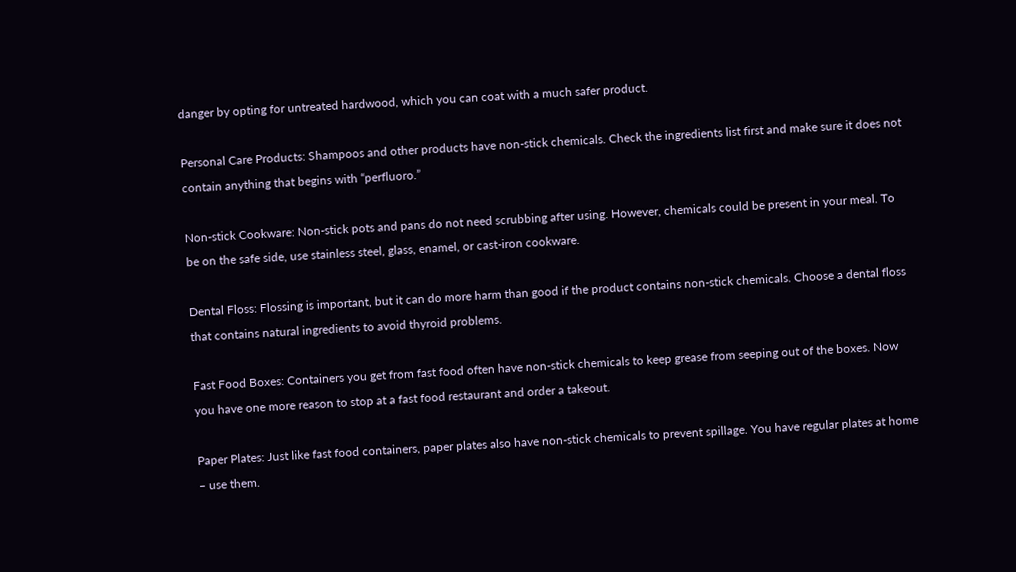danger by opting for untreated hardwood, which you can coat with a much safer product.

Personal Care Products: Shampoos and other products have non-stick chemicals. Check the ingredients list first and make sure it does not contain anything that begins with “perfluoro.”

Non-stick Cookware: Non-stick pots and pans do not need scrubbing after using. However, chemicals could be present in your meal. To be on the safe side, use stainless steel, glass, enamel, or cast-iron cookware.

Dental Floss: Flossing is important, but it can do more harm than good if the product contains non-stick chemicals. Choose a dental floss that contains natural ingredients to avoid thyroid problems.

Fast Food Boxes: Containers you get from fast food often have non-stick chemicals to keep grease from seeping out of the boxes. Now you have one more reason to stop at a fast food restaurant and order a takeout.

Paper Plates: Just like fast food containers, paper plates also have non-stick chemicals to prevent spillage. You have regular plates at home – use them.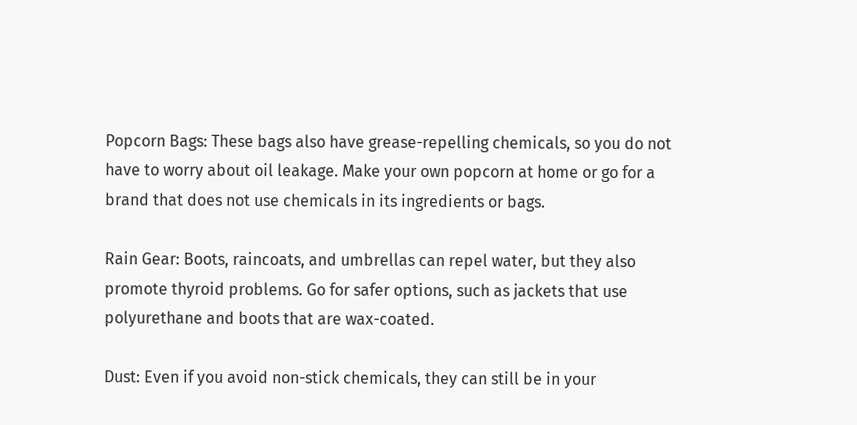Popcorn Bags: These bags also have grease-repelling chemicals, so you do not have to worry about oil leakage. Make your own popcorn at home or go for a brand that does not use chemicals in its ingredients or bags.

Rain Gear: Boots, raincoats, and umbrellas can repel water, but they also promote thyroid problems. Go for safer options, such as jackets that use polyurethane and boots that are wax-coated.

Dust: Even if you avoid non-stick chemicals, they can still be in your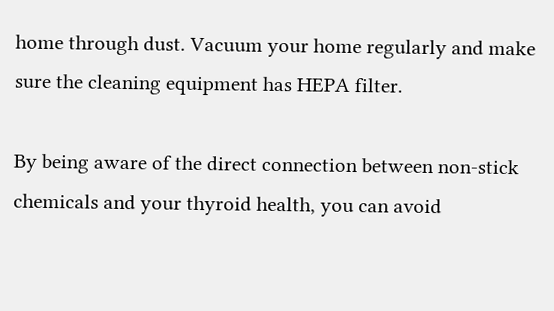home through dust. Vacuum your home regularly and make sure the cleaning equipment has HEPA filter.

By being aware of the direct connection between non-stick chemicals and your thyroid health, you can avoid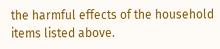the harmful effects of the household items listed above.